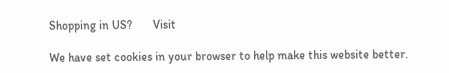Shopping in US?       Visit

We have set cookies in your browser to help make this website better.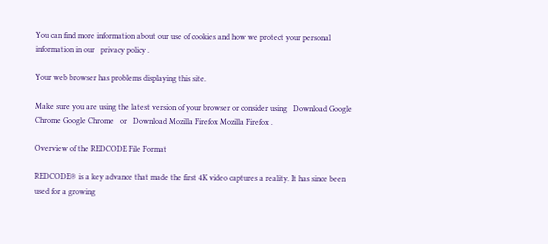You can find more information about our use of cookies and how we protect your personal information in our   privacy policy .

Your web browser has problems displaying this site.

Make sure you are using the latest version of your browser or consider using   Download Google Chrome Google Chrome   or   Download Mozilla Firefox Mozilla Firefox .

Overview of the REDCODE File Format

REDCODE® is a key advance that made the first 4K video captures a reality. It has since been used for a growing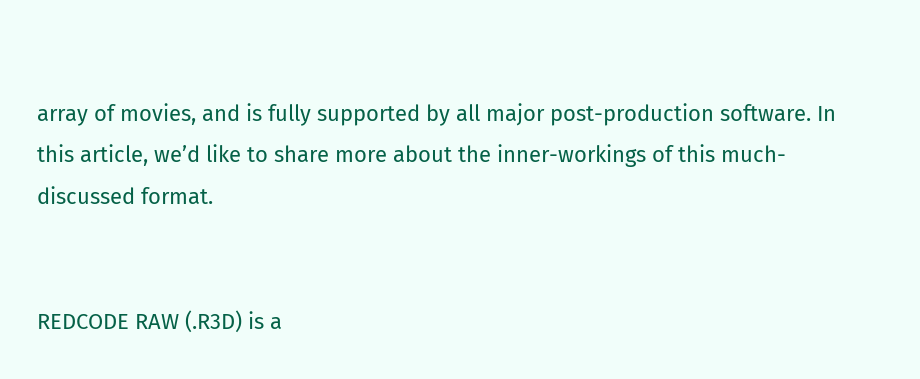array of movies, and is fully supported by all major post-production software. In this article, we’d like to share more about the inner-workings of this much-discussed format.


REDCODE RAW (.R3D) is a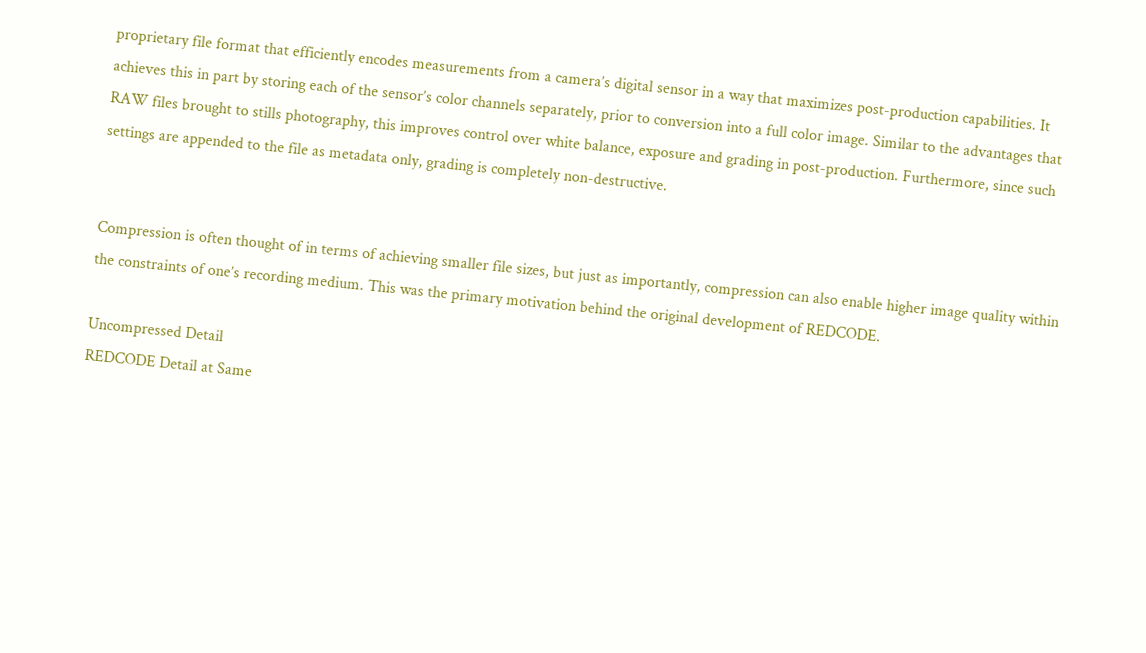proprietary file format that efficiently encodes measurements from a camera’s digital sensor in a way that maximizes post-production capabilities. It achieves this in part by storing each of the sensor’s color channels separately, prior to conversion into a full color image. Similar to the advantages that RAW files brought to stills photography, this improves control over white balance, exposure and grading in post-production. Furthermore, since such settings are appended to the file as metadata only, grading is completely non-destructive.


Compression is often thought of in terms of achieving smaller file sizes, but just as importantly, compression can also enable higher image quality within the constraints of one’s recording medium. This was the primary motivation behind the original development of REDCODE.

Uncompressed Detail
REDCODE Detail at Same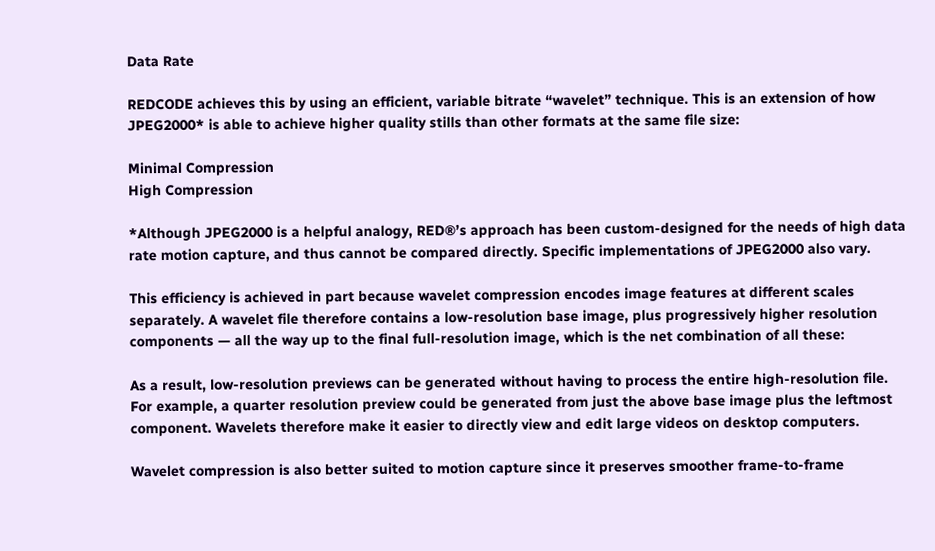Data Rate

REDCODE achieves this by using an efficient, variable bitrate “wavelet” technique. This is an extension of how JPEG2000* is able to achieve higher quality stills than other formats at the same file size:

Minimal Compression
High Compression

*Although JPEG2000 is a helpful analogy, RED®’s approach has been custom-designed for the needs of high data rate motion capture, and thus cannot be compared directly. Specific implementations of JPEG2000 also vary.

This efficiency is achieved in part because wavelet compression encodes image features at different scales separately. A wavelet file therefore contains a low-resolution base image, plus progressively higher resolution components — all the way up to the final full-resolution image, which is the net combination of all these:

As a result, low-resolution previews can be generated without having to process the entire high-resolution file. For example, a quarter resolution preview could be generated from just the above base image plus the leftmost component. Wavelets therefore make it easier to directly view and edit large videos on desktop computers.

Wavelet compression is also better suited to motion capture since it preserves smoother frame-to-frame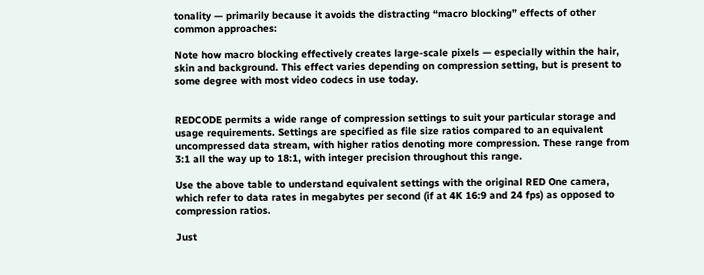tonality — primarily because it avoids the distracting “macro blocking” effects of other common approaches:

Note how macro blocking effectively creates large-scale pixels — especially within the hair, skin and background. This effect varies depending on compression setting, but is present to some degree with most video codecs in use today.


REDCODE permits a wide range of compression settings to suit your particular storage and usage requirements. Settings are specified as file size ratios compared to an equivalent uncompressed data stream, with higher ratios denoting more compression. These range from 3:1 all the way up to 18:1, with integer precision throughout this range.

Use the above table to understand equivalent settings with the original RED One camera, which refer to data rates in megabytes per second (if at 4K 16:9 and 24 fps) as opposed to compression ratios.

Just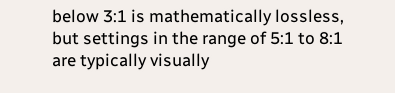below 3:1 is mathematically lossless, but settings in the range of 5:1 to 8:1 are typically visually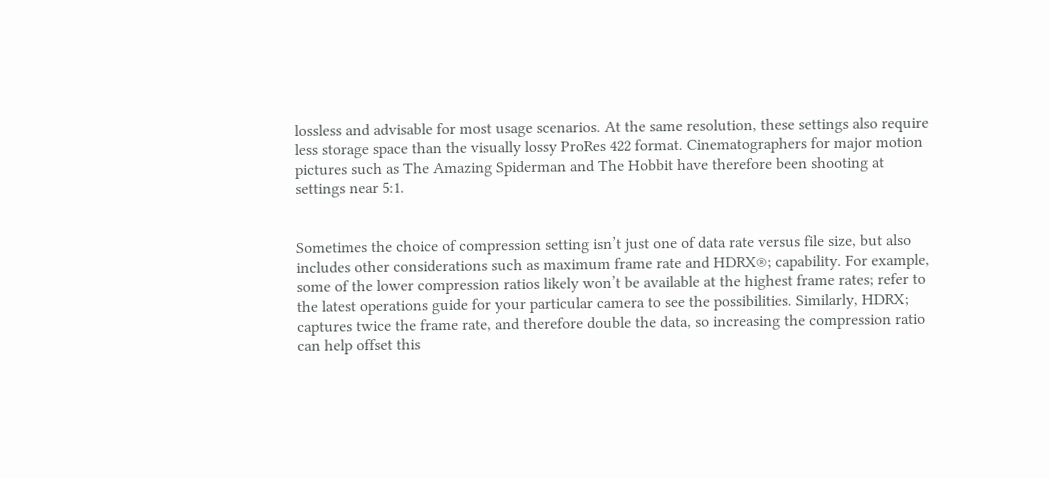lossless and advisable for most usage scenarios. At the same resolution, these settings also require less storage space than the visually lossy ProRes 422 format. Cinematographers for major motion pictures such as The Amazing Spiderman and The Hobbit have therefore been shooting at settings near 5:1.


Sometimes the choice of compression setting isn’t just one of data rate versus file size, but also includes other considerations such as maximum frame rate and HDRX®; capability. For example, some of the lower compression ratios likely won’t be available at the highest frame rates; refer to the latest operations guide for your particular camera to see the possibilities. Similarly, HDRX; captures twice the frame rate, and therefore double the data, so increasing the compression ratio can help offset this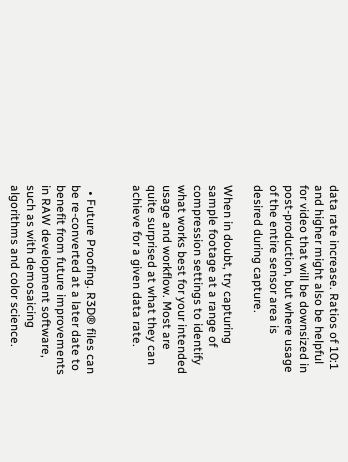data rate increase. Ratios of 10:1 and higher might also be helpful for video that will be downsized in post-production, but where usage of the entire sensor area is desired during capture.

When in doubt, try capturing sample footage at a range of compression settings to identify what works best for your intended usage and workflow. Most are quite surprised at what they can achieve for a given data rate.


  • Future Proofing. R3D® files can be re-converted at a later date to benefit from future improvements in RAW development software, such as with demosaicing algorithms and color science.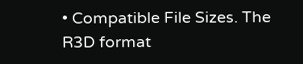• Compatible File Sizes. The R3D format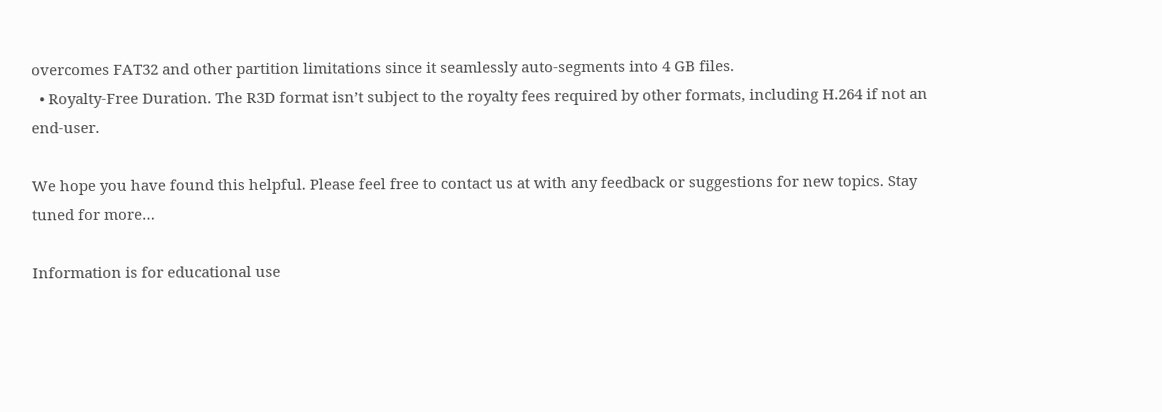overcomes FAT32 and other partition limitations since it seamlessly auto-segments into 4 GB files.
  • Royalty-Free Duration. The R3D format isn’t subject to the royalty fees required by other formats, including H.264 if not an end-user.

We hope you have found this helpful. Please feel free to contact us at with any feedback or suggestions for new topics. Stay tuned for more…

Information is for educational use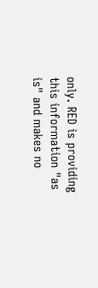only. RED is providing this information "as is" and makes no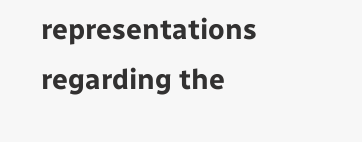representations regarding the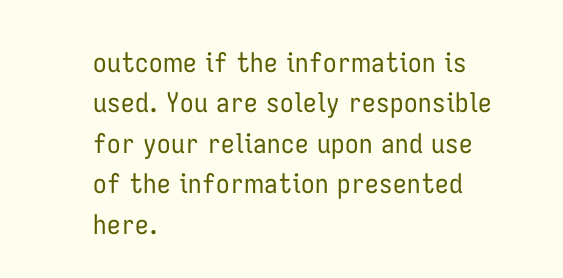outcome if the information is used. You are solely responsible for your reliance upon and use of the information presented here.